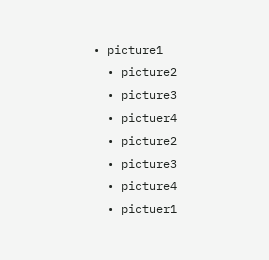• picture1
  • picture2
  • picture3
  • pictuer4
  • picture2
  • picture3
  • picture4
  • pictuer1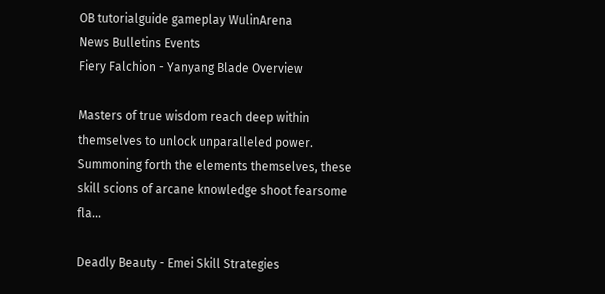OB tutorialguide gameplay WulinArena
News Bulletins Events
Fiery Falchion - Yanyang Blade Overview

Masters of true wisdom reach deep within themselves to unlock unparalleled power. Summoning forth the elements themselves, these skill scions of arcane knowledge shoot fearsome fla...

Deadly Beauty - Emei Skill Strategies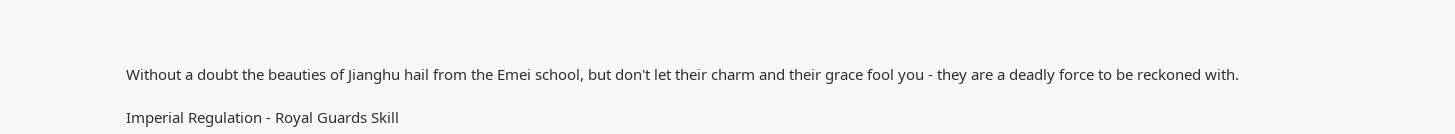Without a doubt the beauties of Jianghu hail from the Emei school, but don't let their charm and their grace fool you - they are a deadly force to be reckoned with.

Imperial Regulation - Royal Guards Skill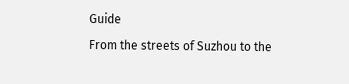Guide

From the streets of Suzhou to the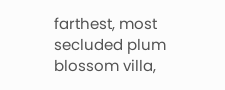farthest, most secluded plum blossom villa,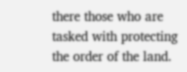there those who are tasked with protecting the order of the land.